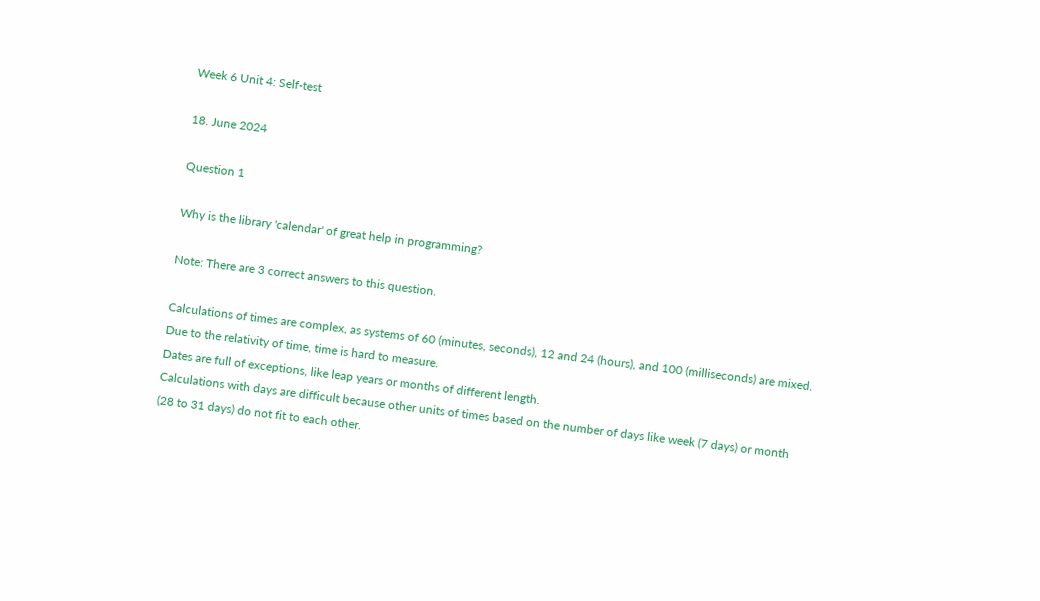Week 6 Unit 4: Self-test

18. June 2024

Question 1

Why is the library 'calendar' of great help in programming?

Note: There are 3 correct answers to this question.

Calculations of times are complex, as systems of 60 (minutes, seconds), 12 and 24 (hours), and 100 (milliseconds) are mixed.
Due to the relativity of time, time is hard to measure.
Dates are full of exceptions, like leap years or months of different length.
Calculations with days are difficult because other units of times based on the number of days like week (7 days) or month (28 to 31 days) do not fit to each other.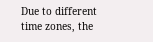Due to different time zones, the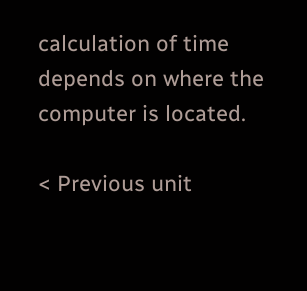calculation of time depends on where the computer is located.

< Previous unit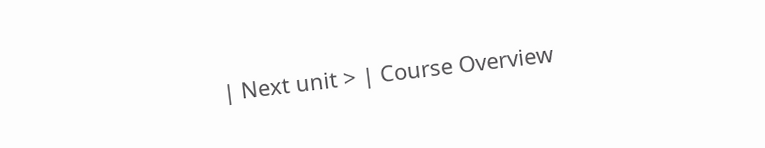| Next unit > | Course Overview